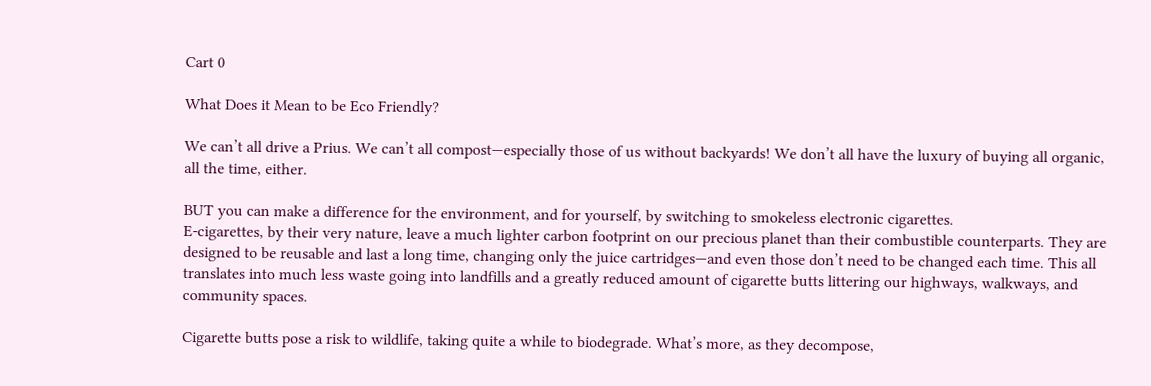Cart 0

What Does it Mean to be Eco Friendly?

We can’t all drive a Prius. We can’t all compost—especially those of us without backyards! We don’t all have the luxury of buying all organic, all the time, either.

BUT you can make a difference for the environment, and for yourself, by switching to smokeless electronic cigarettes.
E-cigarettes, by their very nature, leave a much lighter carbon footprint on our precious planet than their combustible counterparts. They are designed to be reusable and last a long time, changing only the juice cartridges—and even those don’t need to be changed each time. This all translates into much less waste going into landfills and a greatly reduced amount of cigarette butts littering our highways, walkways, and community spaces.

Cigarette butts pose a risk to wildlife, taking quite a while to biodegrade. What’s more, as they decompose,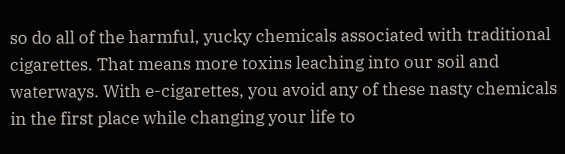so do all of the harmful, yucky chemicals associated with traditional cigarettes. That means more toxins leaching into our soil and waterways. With e-cigarettes, you avoid any of these nasty chemicals in the first place while changing your life to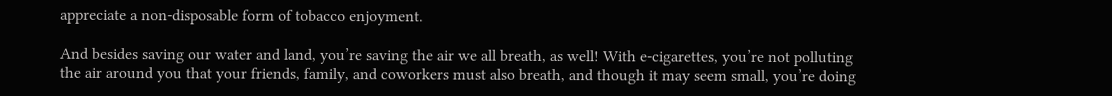appreciate a non-disposable form of tobacco enjoyment.

And besides saving our water and land, you’re saving the air we all breath, as well! With e-cigarettes, you’re not polluting the air around you that your friends, family, and coworkers must also breath, and though it may seem small, you’re doing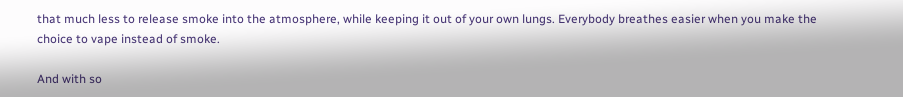that much less to release smoke into the atmosphere, while keeping it out of your own lungs. Everybody breathes easier when you make the choice to vape instead of smoke.

And with so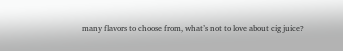many flavors to choose from, what’s not to love about cig juice?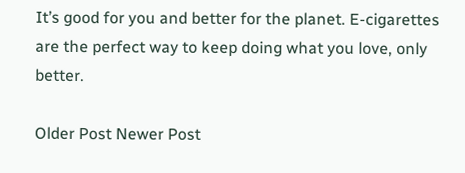It’s good for you and better for the planet. E-cigarettes are the perfect way to keep doing what you love, only better.

Older Post Newer Post